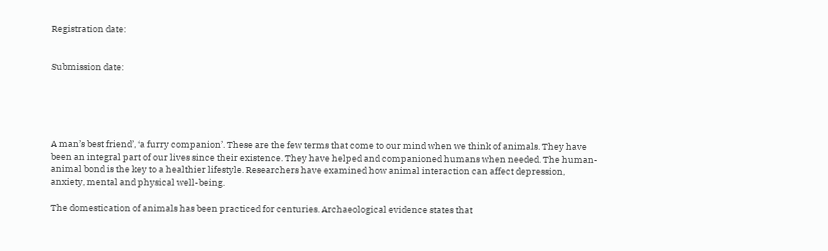Registration date:


Submission date:





A man’s best friend’, ‘a furry companion’. These are the few terms that come to our mind when we think of animals. They have been an integral part of our lives since their existence. They have helped and companioned humans when needed. The human-animal bond is the key to a healthier lifestyle. Researchers have examined how animal interaction can affect depression, anxiety, mental and physical well-being.

The domestication of animals has been practiced for centuries. Archaeological evidence states that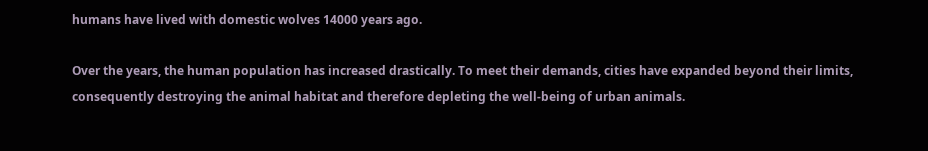humans have lived with domestic wolves 14000 years ago.

Over the years, the human population has increased drastically. To meet their demands, cities have expanded beyond their limits, consequently destroying the animal habitat and therefore depleting the well-being of urban animals.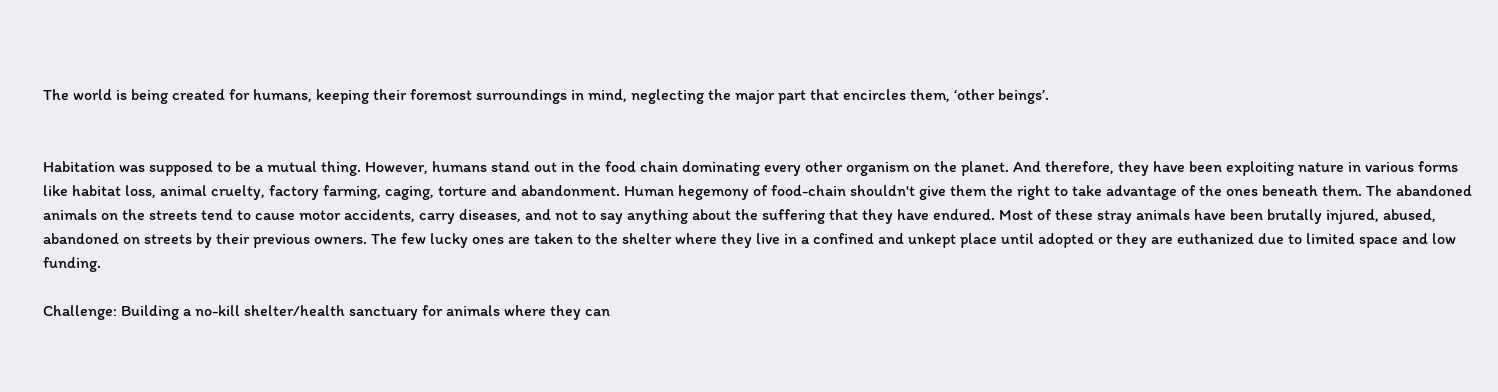The world is being created for humans, keeping their foremost surroundings in mind, neglecting the major part that encircles them, ‘other beings’.


Habitation was supposed to be a mutual thing. However, humans stand out in the food chain dominating every other organism on the planet. And therefore, they have been exploiting nature in various forms like habitat loss, animal cruelty, factory farming, caging, torture and abandonment. Human hegemony of food-chain shouldn't give them the right to take advantage of the ones beneath them. The abandoned animals on the streets tend to cause motor accidents, carry diseases, and not to say anything about the suffering that they have endured. Most of these stray animals have been brutally injured, abused, abandoned on streets by their previous owners. The few lucky ones are taken to the shelter where they live in a confined and unkept place until adopted or they are euthanized due to limited space and low funding.

Challenge: Building a no-kill shelter/health sanctuary for animals where they can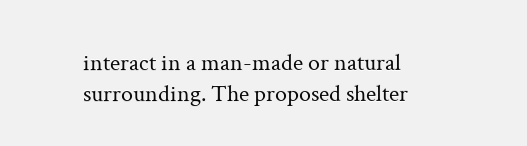interact in a man-made or natural surrounding. The proposed shelter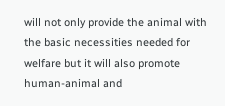will not only provide the animal with the basic necessities needed for welfare but it will also promote human-animal and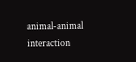animal-animal interaction